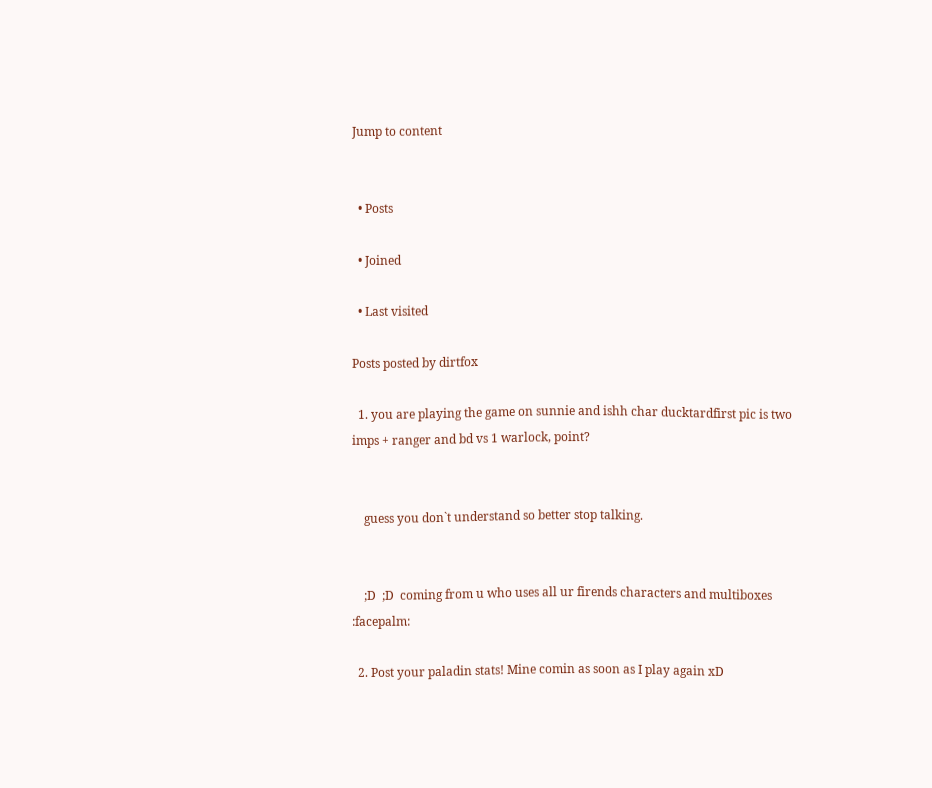Jump to content


  • Posts

  • Joined

  • Last visited

Posts posted by dirtfox

  1. you are playing the game on sunnie and ishh char ducktardfirst pic is two imps + ranger and bd vs 1 warlock, point?


    guess you don`t understand so better stop talking.


    ;D  ;D  coming from u who uses all ur firends characters and multiboxes  :facepalm:

  2. Post your paladin stats! Mine comin as soon as I play again xD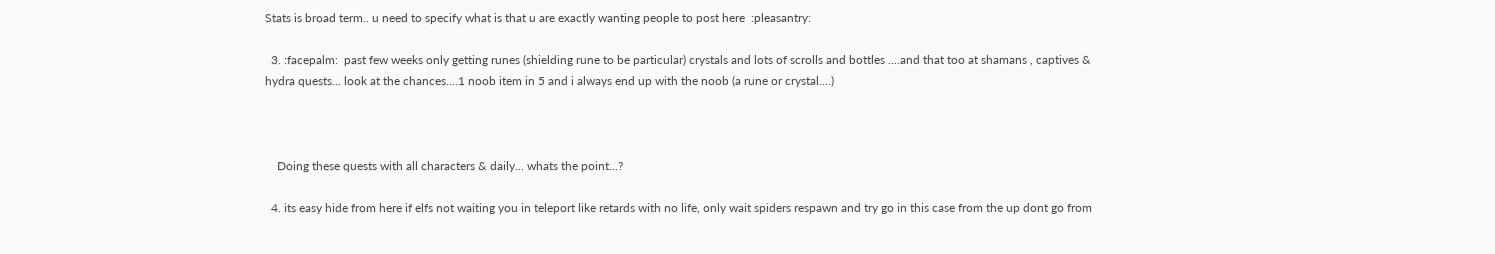Stats is broad term.. u need to specify what is that u are exactly wanting people to post here  :pleasantry:

  3. :facepalm:  past few weeks only getting runes (shielding rune to be particular) crystals and lots of scrolls and bottles ....and that too at shamans , captives & hydra quests... look at the chances....1 noob item in 5 and i always end up with the noob (a rune or crystal....)



    Doing these quests with all characters & daily... whats the point...?

  4. its easy hide from here if elfs not waiting you in teleport like retards with no life, only wait spiders respawn and try go in this case from the up dont go from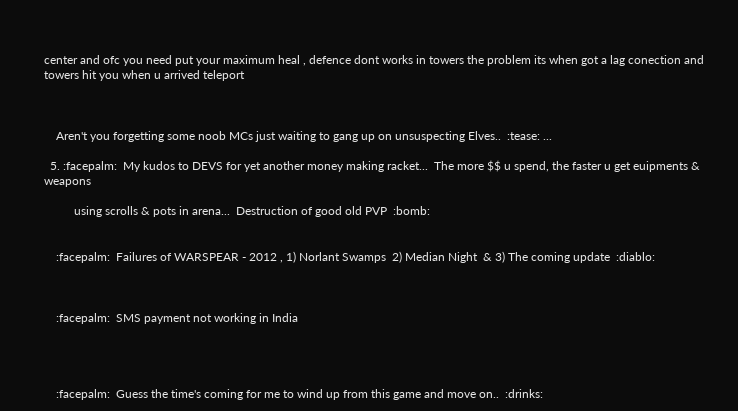center and ofc you need put your maximum heal , defence dont works in towers the problem its when got a lag conection and towers hit you when u arrived teleport



    Aren't you forgetting some noob MCs just waiting to gang up on unsuspecting Elves..  :tease: ...

  5. :facepalm:  My kudos to DEVS for yet another money making racket...  The more $$ u spend, the faster u get euipments & weapons

          using scrolls & pots in arena...  Destruction of good old PVP  :bomb:


    :facepalm:  Failures of WARSPEAR - 2012 , 1) Norlant Swamps  2) Median Night  & 3) The coming update  :diablo:



    :facepalm:  SMS payment not working in India




    :facepalm:  Guess the time's coming for me to wind up from this game and move on..  :drinks: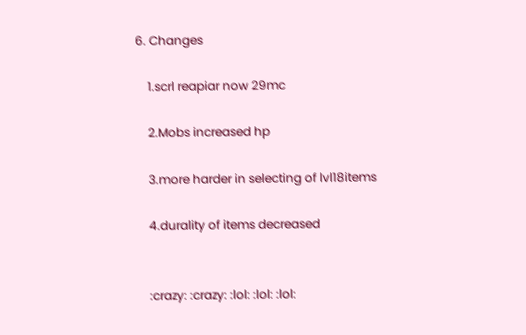6. Changes

    1.scrl reapiar now 29mc

    2.Mobs increased hp

    3.more harder in selecting of lvl18items

    4.durality of items decreased


    :crazy: :crazy: :lol: :lol: :lol: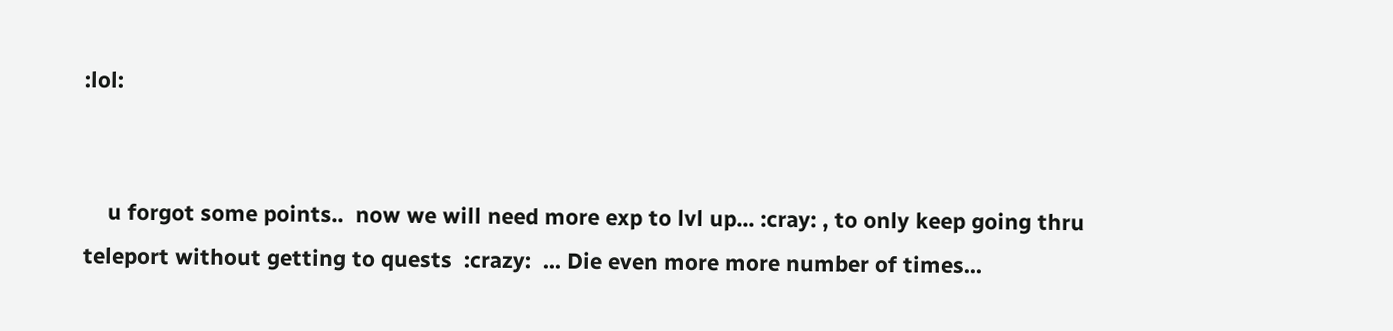:lol:


    u forgot some points..  now we will need more exp to lvl up... :cray: , to only keep going thru teleport without getting to quests  :crazy:  ... Die even more more number of times...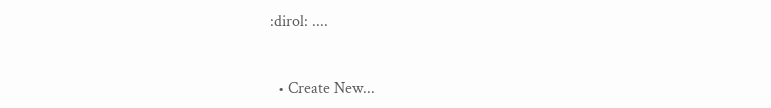:dirol: ....


  • Create New...